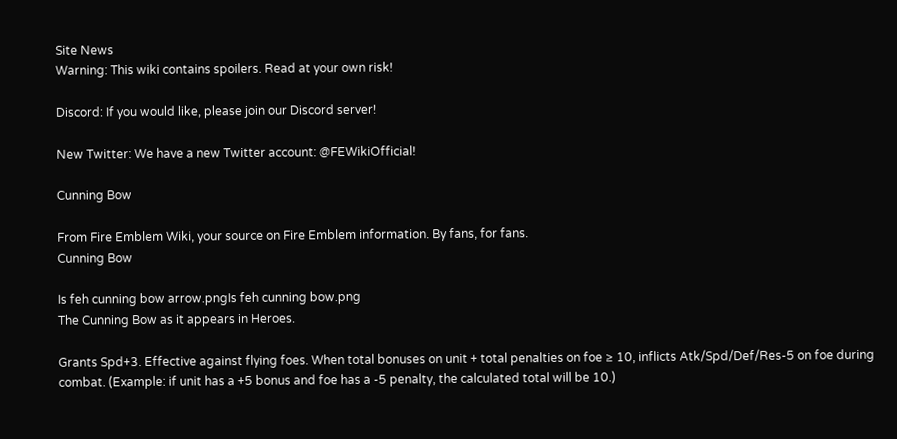Site News
Warning: This wiki contains spoilers. Read at your own risk!

Discord: If you would like, please join our Discord server!

New Twitter: We have a new Twitter account: @FEWikiOfficial!

Cunning Bow

From Fire Emblem Wiki, your source on Fire Emblem information. By fans, for fans.
Cunning Bow

Is feh cunning bow arrow.pngIs feh cunning bow.png
The Cunning Bow as it appears in Heroes.

Grants Spd+3. Effective against flying foes. When total bonuses on unit + total penalties on foe ≥ 10, inflicts Atk/Spd/Def/Res-5 on foe during combat. (Example: if unit has a +5 bonus and foe has a -5 penalty, the calculated total will be 10.)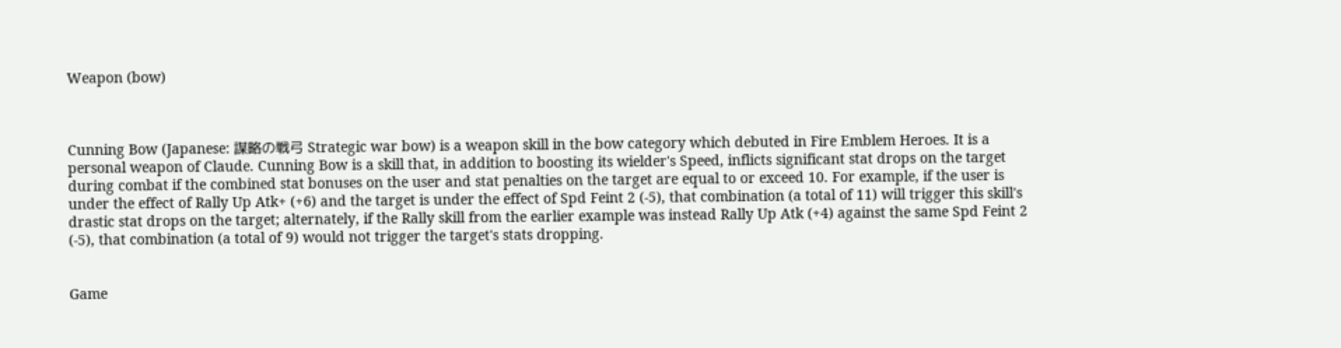Weapon (bow)



Cunning Bow (Japanese: 謀略の戦弓 Strategic war bow) is a weapon skill in the bow category which debuted in Fire Emblem Heroes. It is a personal weapon of Claude. Cunning Bow is a skill that, in addition to boosting its wielder's Speed, inflicts significant stat drops on the target during combat if the combined stat bonuses on the user and stat penalties on the target are equal to or exceed 10. For example, if the user is under the effect of Rally Up Atk+ (+6) and the target is under the effect of Spd Feint 2 (-5), that combination (a total of 11) will trigger this skill's drastic stat drops on the target; alternately, if the Rally skill from the earlier example was instead Rally Up Atk (+4) against the same Spd Feint 2 (-5), that combination (a total of 9) would not trigger the target's stats dropping.


Game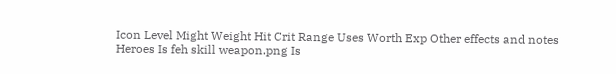Icon Level Might Weight Hit Crit Range Uses Worth Exp Other effects and notes
Heroes Is feh skill weapon.png Is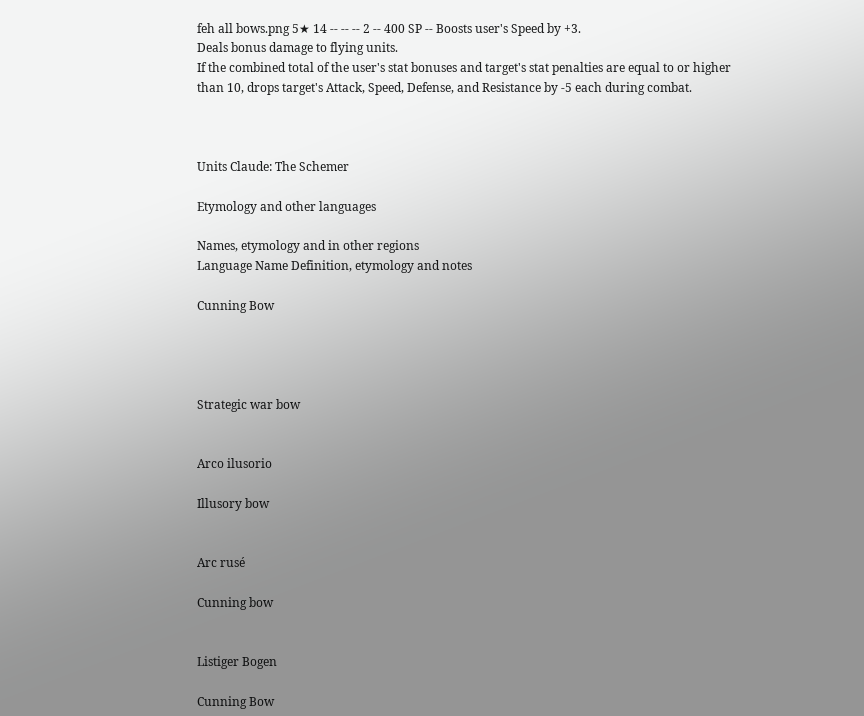feh all bows.png 5★ 14 -- -- -- 2 -- 400 SP -- Boosts user's Speed by +3.
Deals bonus damage to flying units.
If the combined total of the user's stat bonuses and target's stat penalties are equal to or higher than 10, drops target's Attack, Speed, Defense, and Resistance by -5 each during combat.



Units Claude: The Schemer

Etymology and other languages

Names, etymology and in other regions
Language Name Definition, etymology and notes

Cunning Bow




Strategic war bow


Arco ilusorio

Illusory bow


Arc rusé

Cunning bow


Listiger Bogen

Cunning Bow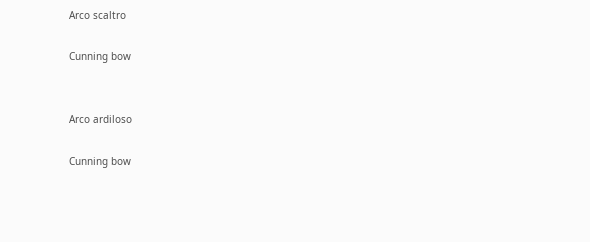Arco scaltro

Cunning bow


Arco ardiloso

Cunning bow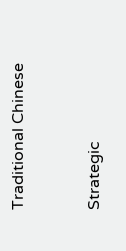Traditional Chinese


Strategic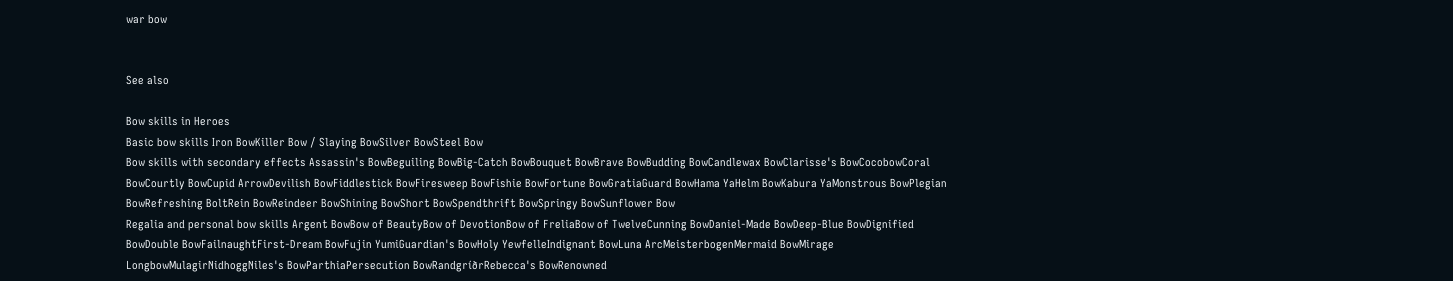war bow


See also

Bow skills in Heroes
Basic bow skills Iron BowKiller Bow / Slaying BowSilver BowSteel Bow
Bow skills with secondary effects Assassin's BowBeguiling BowBig-Catch BowBouquet BowBrave BowBudding BowCandlewax BowClarisse's BowCocobowCoral BowCourtly BowCupid ArrowDevilish BowFiddlestick BowFiresweep BowFishie BowFortune BowGratiaGuard BowHama YaHelm BowKabura YaMonstrous BowPlegian BowRefreshing BoltRein BowReindeer BowShining BowShort BowSpendthrift BowSpringy BowSunflower Bow
Regalia and personal bow skills Argent BowBow of BeautyBow of DevotionBow of FreliaBow of TwelveCunning BowDaniel-Made BowDeep-Blue BowDignified BowDouble BowFailnaughtFirst-Dream BowFujin YumiGuardian's BowHoly YewfelleIndignant BowLuna ArcMeisterbogenMermaid BowMirage LongbowMulagirNidhoggNiles's BowParthiaPersecution BowRandgríðrRebecca's BowRenowned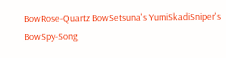BowRose-Quartz BowSetsuna's YumiSkadiSniper's BowSpy-Song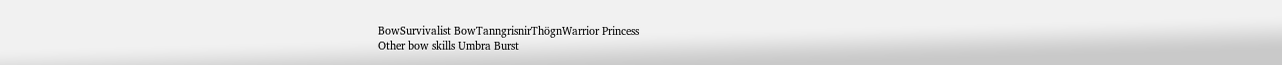BowSurvivalist BowTanngrisnirThögnWarrior Princess
Other bow skills Umbra Burst